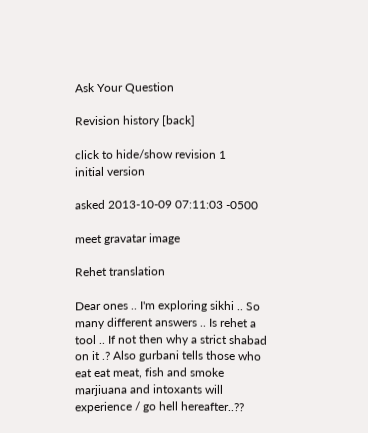Ask Your Question

Revision history [back]

click to hide/show revision 1
initial version

asked 2013-10-09 07:11:03 -0500

meet gravatar image

Rehet translation

Dear ones .. I'm exploring sikhi .. So many different answers .. Is rehet a tool .. If not then why a strict shabad on it .? Also gurbani tells those who eat eat meat, fish and smoke marjiuana and intoxants will experience / go hell hereafter..??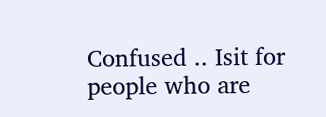Confused .. Isit for people who are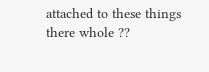attached to these things there whole ??